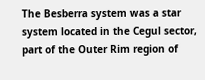The Besberra system was a star system located in the Cegul sector, part of the Outer Rim region of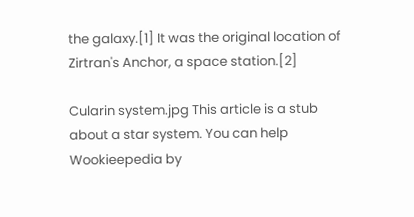the galaxy.[1] It was the original location of Zirtran's Anchor, a space station.[2]

Cularin system.jpg This article is a stub about a star system. You can help Wookieepedia by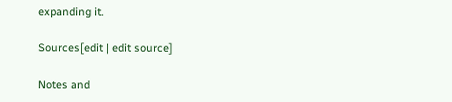expanding it.

Sources[edit | edit source]

Notes and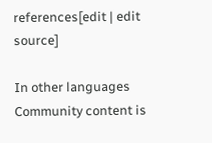references[edit | edit source]

In other languages
Community content is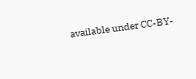available under CC-BY-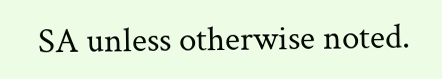SA unless otherwise noted.